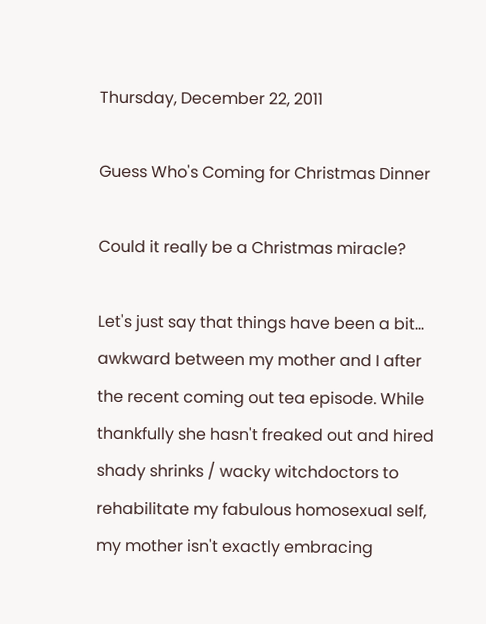Thursday, December 22, 2011

Guess Who's Coming for Christmas Dinner

Could it really be a Christmas miracle?

Let's just say that things have been a bit... awkward between my mother and I after the recent coming out tea episode. While thankfully she hasn't freaked out and hired shady shrinks / wacky witchdoctors to rehabilitate my fabulous homosexual self, my mother isn't exactly embracing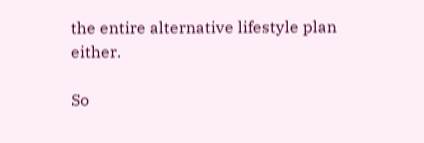the entire alternative lifestyle plan either.

So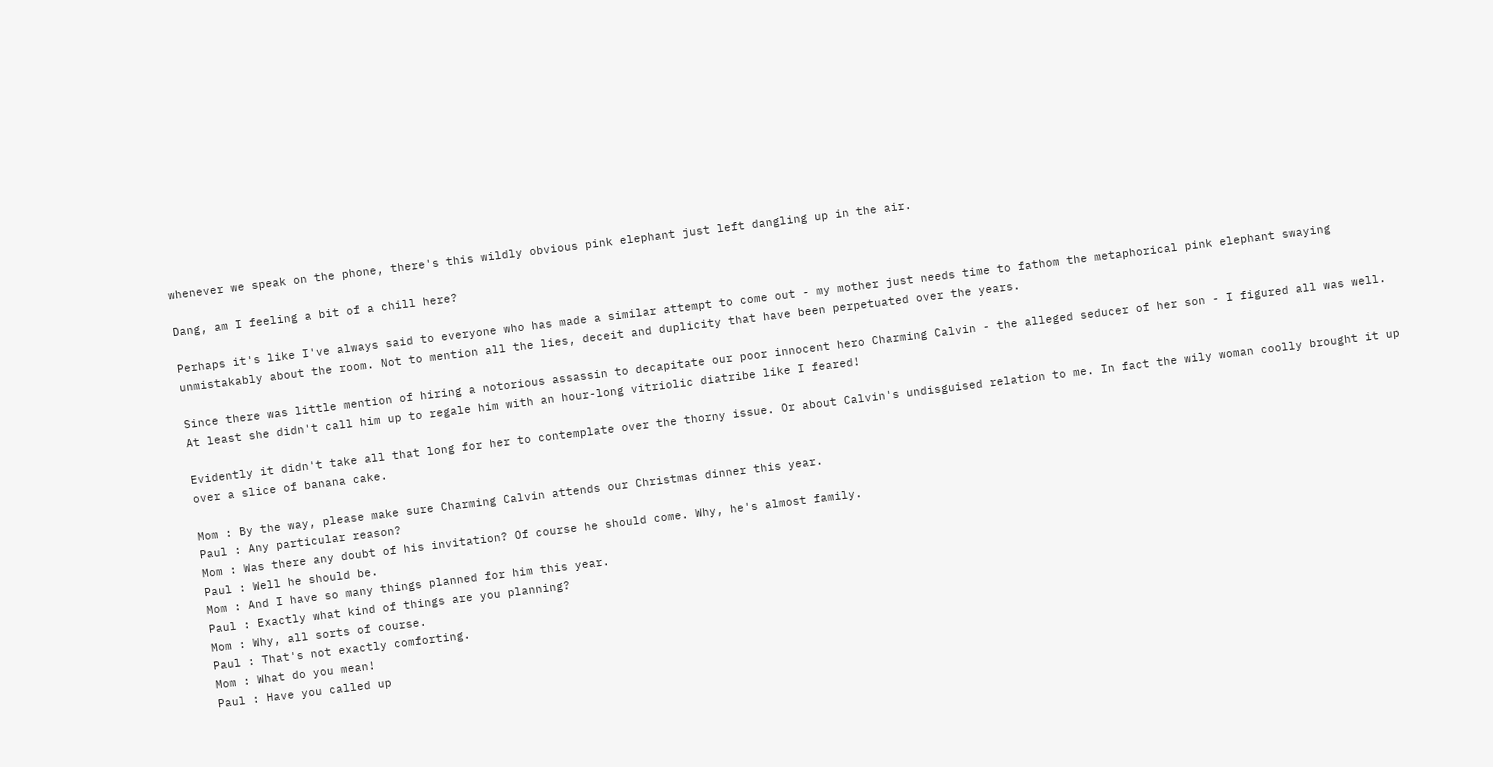whenever we speak on the phone, there's this wildly obvious pink elephant just left dangling up in the air.

Dang, am I feeling a bit of a chill here?

Perhaps it's like I've always said to everyone who has made a similar attempt to come out - my mother just needs time to fathom the metaphorical pink elephant swaying unmistakably about the room. Not to mention all the lies, deceit and duplicity that have been perpetuated over the years.

Since there was little mention of hiring a notorious assassin to decapitate our poor innocent hero Charming Calvin - the alleged seducer of her son - I figured all was well. At least she didn't call him up to regale him with an hour-long vitriolic diatribe like I feared!

Evidently it didn't take all that long for her to contemplate over the thorny issue. Or about Calvin's undisguised relation to me. In fact the wily woman coolly brought it up over a slice of banana cake.

Mom : By the way, please make sure Charming Calvin attends our Christmas dinner this year.
Paul : Any particular reason?
Mom : Was there any doubt of his invitation? Of course he should come. Why, he's almost family.
Paul : Well he should be.
Mom : And I have so many things planned for him this year.
Paul : Exactly what kind of things are you planning?
Mom : Why, all sorts of course.
Paul : That's not exactly comforting.
Mom : What do you mean!
Paul : Have you called up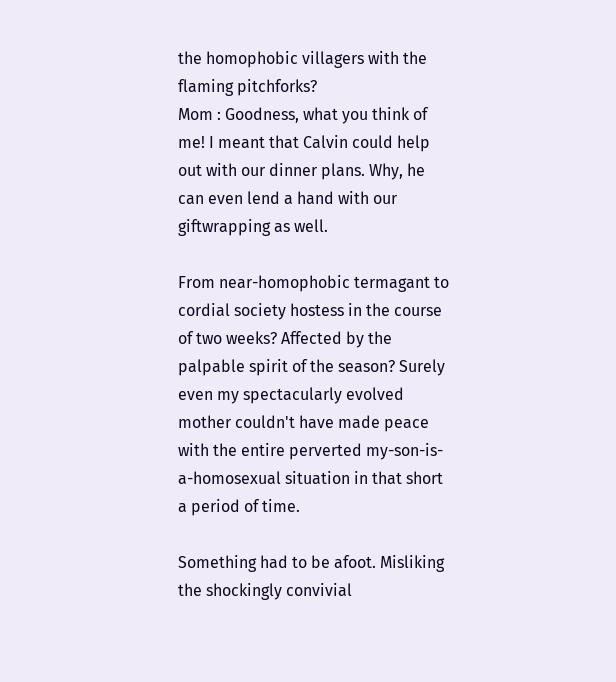the homophobic villagers with the flaming pitchforks?
Mom : Goodness, what you think of me! I meant that Calvin could help out with our dinner plans. Why, he can even lend a hand with our giftwrapping as well.

From near-homophobic termagant to cordial society hostess in the course of two weeks? Affected by the palpable spirit of the season? Surely even my spectacularly evolved mother couldn't have made peace with the entire perverted my-son-is-a-homosexual situation in that short a period of time.

Something had to be afoot. Misliking the shockingly convivial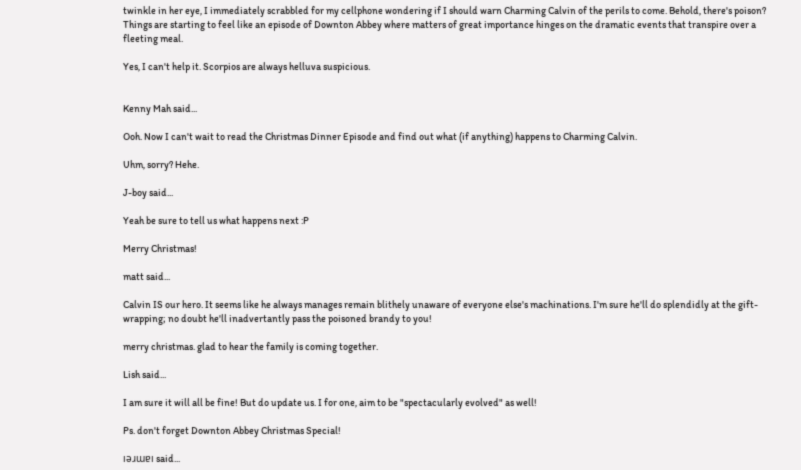twinkle in her eye, I immediately scrabbled for my cellphone wondering if I should warn Charming Calvin of the perils to come. Behold, there's poison? Things are starting to feel like an episode of Downton Abbey where matters of great importance hinges on the dramatic events that transpire over a fleeting meal.

Yes, I can't help it. Scorpios are always helluva suspicious.


Kenny Mah said...

Ooh. Now I can't wait to read the Christmas Dinner Episode and find out what (if anything) happens to Charming Calvin.

Uhm, sorry? Hehe.

J-boy said...

Yeah be sure to tell us what happens next :P

Merry Christmas!

matt said...

Calvin IS our hero. It seems like he always manages remain blithely unaware of everyone else's machinations. I'm sure he'll do splendidly at the gift-wrapping; no doubt he'll inadvertantly pass the poisoned brandy to you!

merry christmas. glad to hear the family is coming together.

Lish said...

I am sure it will all be fine! But do update us. I for one, aim to be "spectacularly evolved" as well!

Ps. don't forget Downton Abbey Christmas Special!

ıǝɹɯɐı said...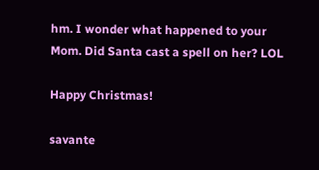hm. I wonder what happened to your Mom. Did Santa cast a spell on her? LOL

Happy Christmas!

savante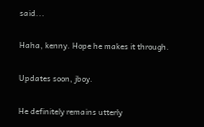said...

Haha, kenny. Hope he makes it through.

Updates soon, jboy.

He definitely remains utterly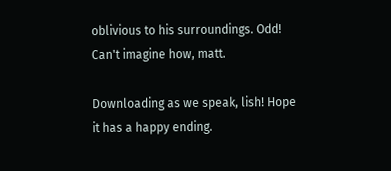oblivious to his surroundings. Odd! Can't imagine how, matt.

Downloading as we speak, lish! Hope it has a happy ending.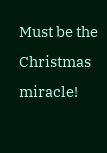Must be the Christmas miracle!